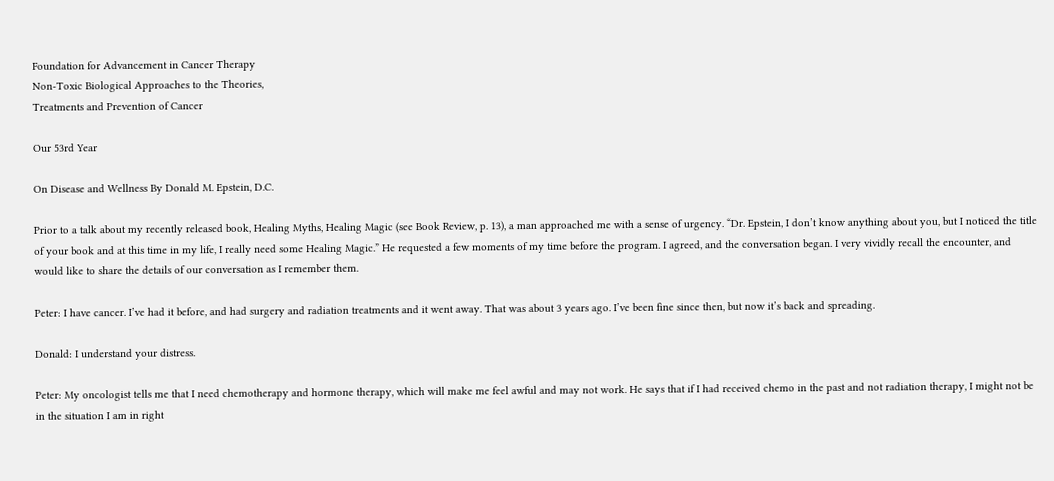Foundation for Advancement in Cancer Therapy
Non-Toxic Biological Approaches to the Theories,
Treatments and Prevention of Cancer

Our 53rd Year

On Disease and Wellness By Donald M. Epstein, D.C.

Prior to a talk about my recently released book, Healing Myths, Healing Magic (see Book Review, p. 13), a man approached me with a sense of urgency. “Dr. Epstein, I don’t know anything about you, but I noticed the title of your book and at this time in my life, I really need some Healing Magic.” He requested a few moments of my time before the program. I agreed, and the conversation began. I very vividly recall the encounter, and would like to share the details of our conversation as I remember them.

Peter: I have cancer. I’ve had it before, and had surgery and radiation treatments and it went away. That was about 3 years ago. I’ve been fine since then, but now it’s back and spreading.

Donald: I understand your distress.

Peter: My oncologist tells me that I need chemotherapy and hormone therapy, which will make me feel awful and may not work. He says that if I had received chemo in the past and not radiation therapy, I might not be in the situation I am in right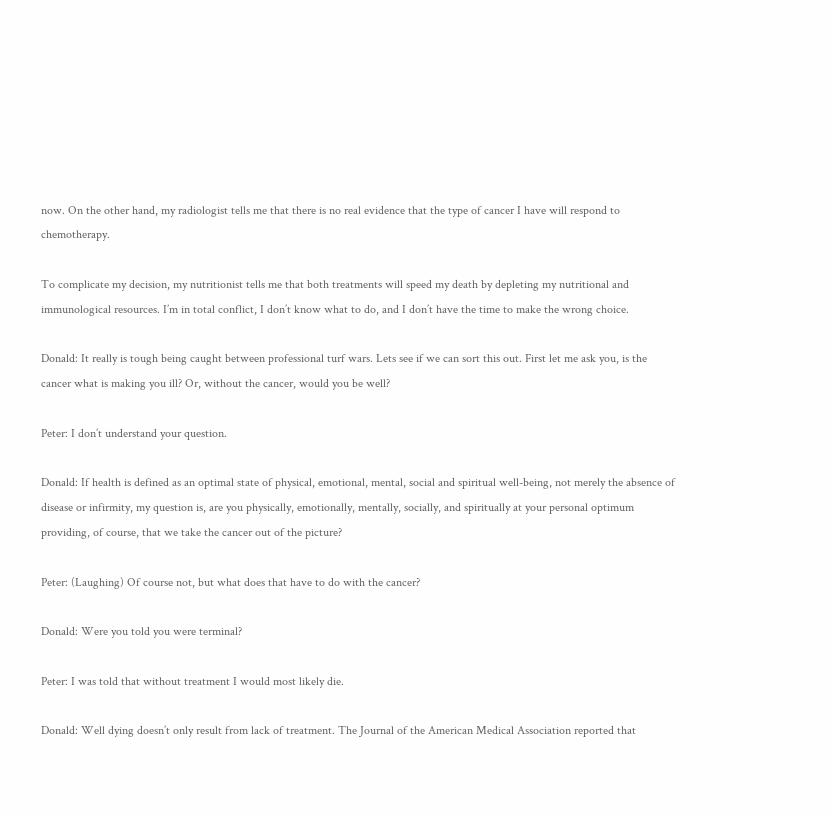now. On the other hand, my radiologist tells me that there is no real evidence that the type of cancer I have will respond to chemotherapy.

To complicate my decision, my nutritionist tells me that both treatments will speed my death by depleting my nutritional and immunological resources. I’m in total conflict, I don’t know what to do, and I don’t have the time to make the wrong choice.

Donald: It really is tough being caught between professional turf wars. Lets see if we can sort this out. First let me ask you, is the cancer what is making you ill? Or, without the cancer, would you be well?

Peter: I don’t understand your question.

Donald: If health is defined as an optimal state of physical, emotional, mental, social and spiritual well-being, not merely the absence of disease or infirmity, my question is, are you physically, emotionally, mentally, socially, and spiritually at your personal optimum providing, of course, that we take the cancer out of the picture?

Peter: (Laughing) Of course not, but what does that have to do with the cancer?

Donald: Were you told you were terminal?

Peter: I was told that without treatment I would most likely die.

Donald: Well dying doesn’t only result from lack of treatment. The Journal of the American Medical Association reported that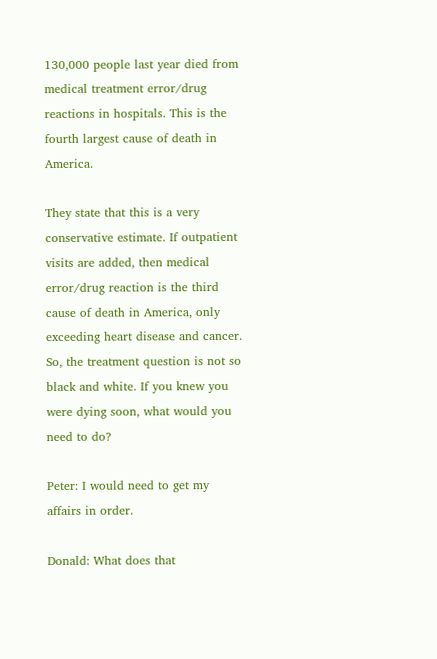130,000 people last year died from medical treatment error/drug reactions in hospitals. This is the fourth largest cause of death in America.

They state that this is a very conservative estimate. If outpatient visits are added, then medical error/drug reaction is the third cause of death in America, only exceeding heart disease and cancer. So, the treatment question is not so black and white. If you knew you were dying soon, what would you need to do?

Peter: I would need to get my affairs in order.

Donald: What does that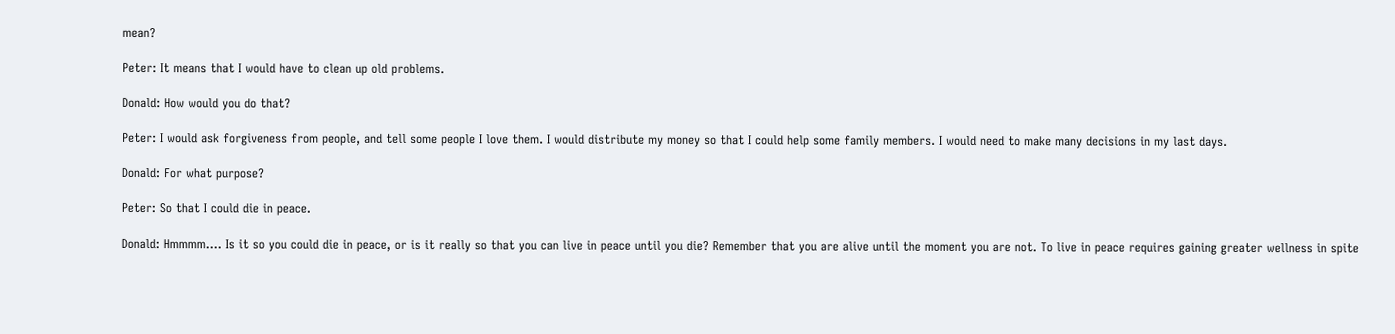mean?

Peter: It means that I would have to clean up old problems.

Donald: How would you do that?

Peter: I would ask forgiveness from people, and tell some people I love them. I would distribute my money so that I could help some family members. I would need to make many decisions in my last days.

Donald: For what purpose?

Peter: So that I could die in peace.

Donald: Hmmmm…. Is it so you could die in peace, or is it really so that you can live in peace until you die? Remember that you are alive until the moment you are not. To live in peace requires gaining greater wellness in spite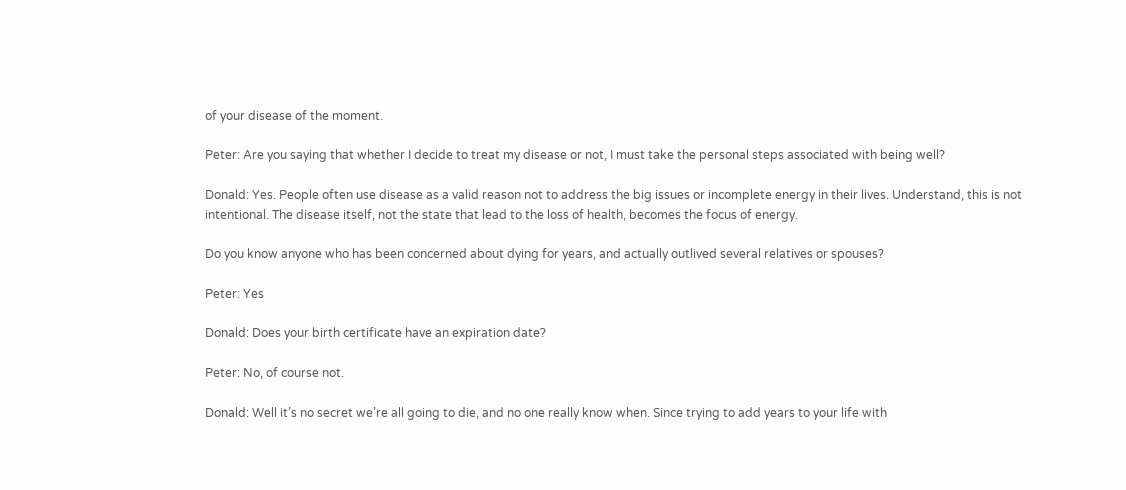of your disease of the moment.

Peter: Are you saying that whether I decide to treat my disease or not, I must take the personal steps associated with being well?

Donald: Yes. People often use disease as a valid reason not to address the big issues or incomplete energy in their lives. Understand, this is not intentional. The disease itself, not the state that lead to the loss of health, becomes the focus of energy.

Do you know anyone who has been concerned about dying for years, and actually outlived several relatives or spouses?

Peter: Yes

Donald: Does your birth certificate have an expiration date?

Peter: No, of course not.

Donald: Well it’s no secret we’re all going to die, and no one really know when. Since trying to add years to your life with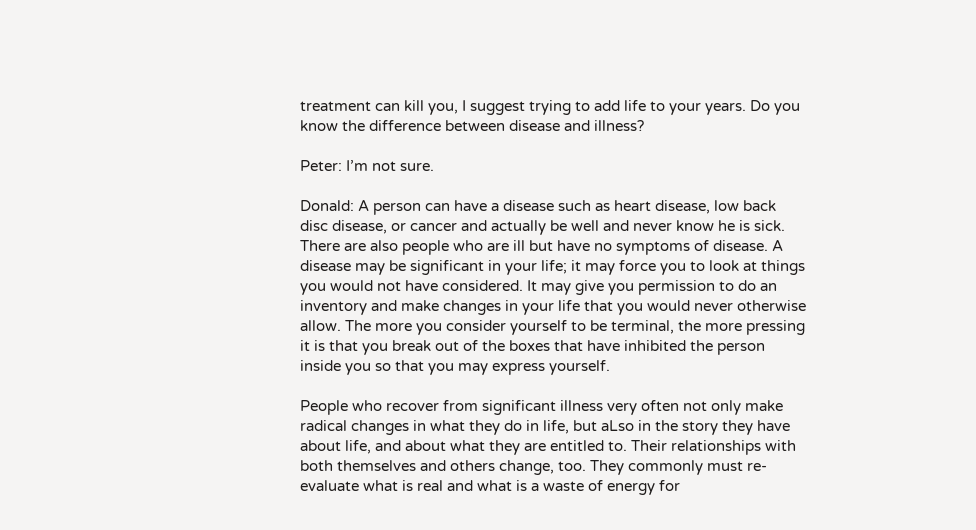treatment can kill you, I suggest trying to add life to your years. Do you know the difference between disease and illness?

Peter: I’m not sure.

Donald: A person can have a disease such as heart disease, low back disc disease, or cancer and actually be well and never know he is sick. There are also people who are ill but have no symptoms of disease. A disease may be significant in your life; it may force you to look at things you would not have considered. It may give you permission to do an inventory and make changes in your life that you would never otherwise allow. The more you consider yourself to be terminal, the more pressing it is that you break out of the boxes that have inhibited the person inside you so that you may express yourself.

People who recover from significant illness very often not only make radical changes in what they do in life, but aLso in the story they have about life, and about what they are entitled to. Their relationships with both themselves and others change, too. They commonly must re-evaluate what is real and what is a waste of energy for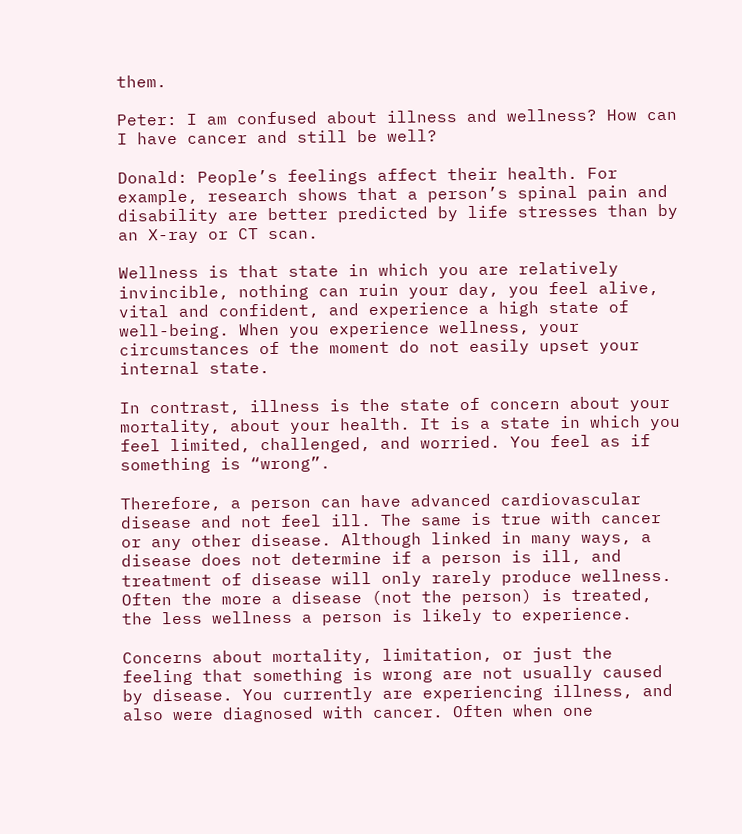them.

Peter: I am confused about illness and wellness? How can I have cancer and still be well?

Donald: People’s feelings affect their health. For example, research shows that a person’s spinal pain and disability are better predicted by life stresses than by an X-ray or CT scan.

Wellness is that state in which you are relatively invincible, nothing can ruin your day, you feel alive, vital and confident, and experience a high state of well-being. When you experience wellness, your circumstances of the moment do not easily upset your internal state.

In contrast, illness is the state of concern about your mortality, about your health. It is a state in which you feel limited, challenged, and worried. You feel as if something is “wrong”.

Therefore, a person can have advanced cardiovascular disease and not feel ill. The same is true with cancer or any other disease. Although linked in many ways, a disease does not determine if a person is ill, and treatment of disease will only rarely produce wellness. Often the more a disease (not the person) is treated, the less wellness a person is likely to experience.

Concerns about mortality, limitation, or just the feeling that something is wrong are not usually caused by disease. You currently are experiencing illness, and also were diagnosed with cancer. Often when one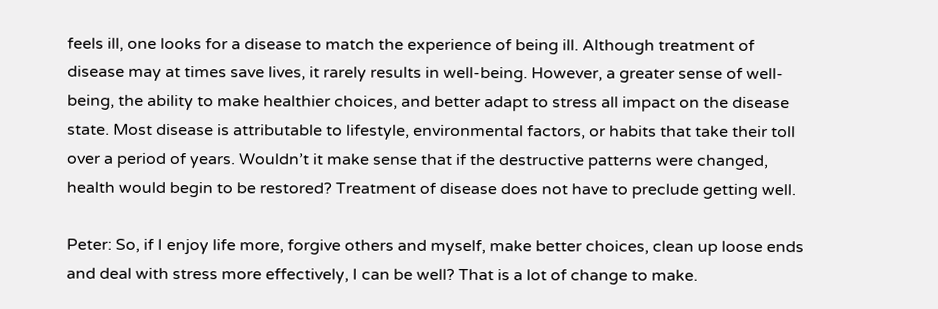feels ill, one looks for a disease to match the experience of being ill. Although treatment of disease may at times save lives, it rarely results in well-being. However, a greater sense of well-being, the ability to make healthier choices, and better adapt to stress all impact on the disease state. Most disease is attributable to lifestyle, environmental factors, or habits that take their toll over a period of years. Wouldn’t it make sense that if the destructive patterns were changed, health would begin to be restored? Treatment of disease does not have to preclude getting well.

Peter: So, if I enjoy life more, forgive others and myself, make better choices, clean up loose ends and deal with stress more effectively, I can be well? That is a lot of change to make.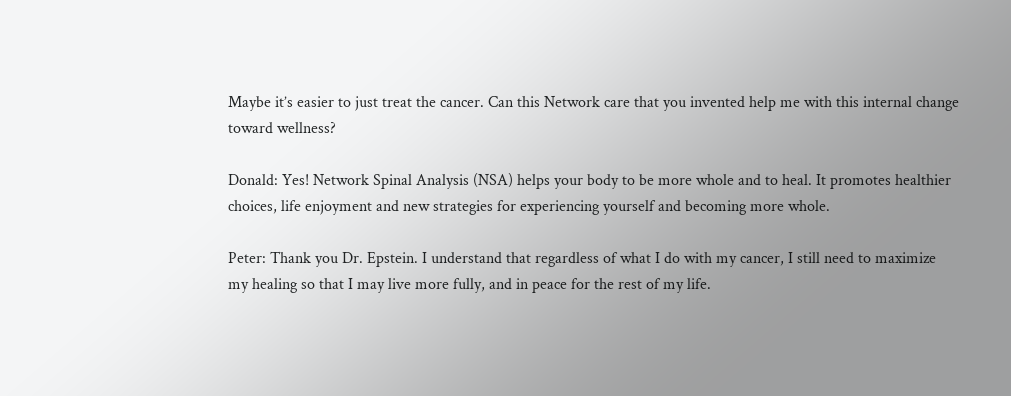Maybe it’s easier to just treat the cancer. Can this Network care that you invented help me with this internal change toward wellness?

Donald: Yes! Network Spinal Analysis (NSA) helps your body to be more whole and to heal. It promotes healthier choices, life enjoyment and new strategies for experiencing yourself and becoming more whole.

Peter: Thank you Dr. Epstein. I understand that regardless of what I do with my cancer, I still need to maximize my healing so that I may live more fully, and in peace for the rest of my life.